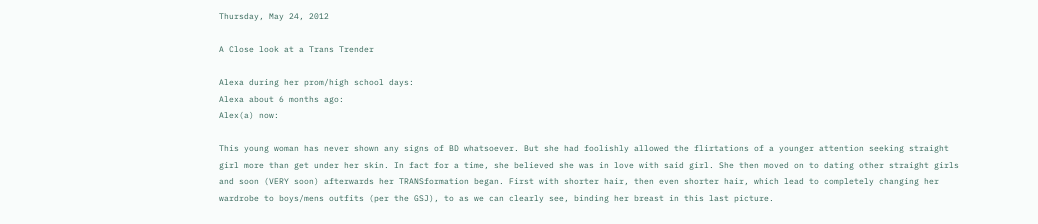Thursday, May 24, 2012

A Close look at a Trans Trender

Alexa during her prom/high school days:
Alexa about 6 months ago:
Alex(a) now:

This young woman has never shown any signs of BD whatsoever. But she had foolishly allowed the flirtations of a younger attention seeking straight girl more than get under her skin. In fact for a time, she believed she was in love with said girl. She then moved on to dating other straight girls and soon (VERY soon) afterwards her TRANSformation began. First with shorter hair, then even shorter hair, which lead to completely changing her wardrobe to boys/mens outfits (per the GSJ), to as we can clearly see, binding her breast in this last picture.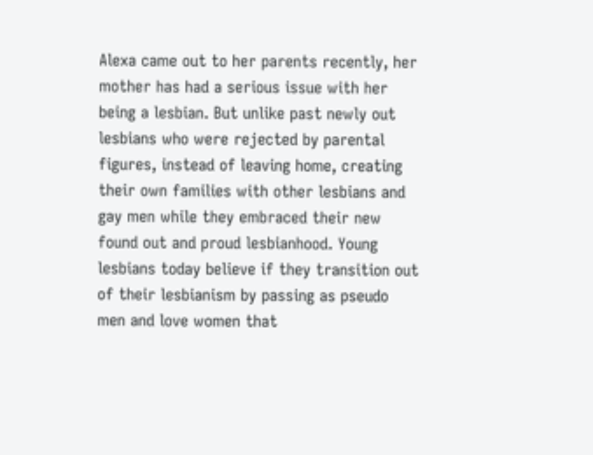Alexa came out to her parents recently, her mother has had a serious issue with her being a lesbian. But unlike past newly out lesbians who were rejected by parental figures, instead of leaving home, creating their own families with other lesbians and gay men while they embraced their new found out and proud lesbianhood. Young lesbians today believe if they transition out of their lesbianism by passing as pseudo men and love women that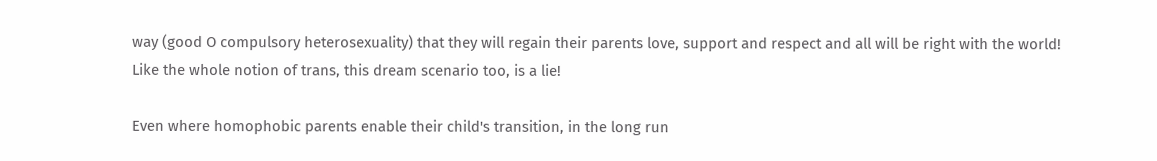way (good O compulsory heterosexuality) that they will regain their parents love, support and respect and all will be right with the world! Like the whole notion of trans, this dream scenario too, is a lie!

Even where homophobic parents enable their child's transition, in the long run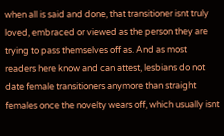when all is said and done, that transitioner isnt truly loved, embraced or viewed as the person they are trying to pass themselves off as. And as most readers here know and can attest, lesbians do not date female transitioners anymore than straight females once the novelty wears off, which usually isnt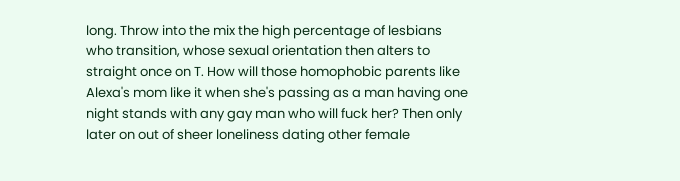long. Throw into the mix the high percentage of lesbians who transition, whose sexual orientation then alters to straight once on T. How will those homophobic parents like Alexa's mom like it when she's passing as a man having one night stands with any gay man who will fuck her? Then only later on out of sheer loneliness dating other female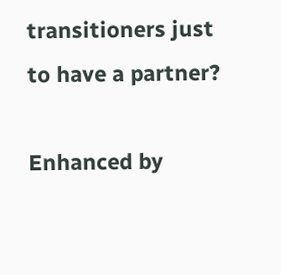transitioners just to have a partner?

Enhanced by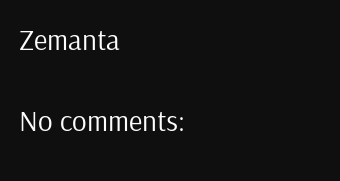Zemanta

No comments: